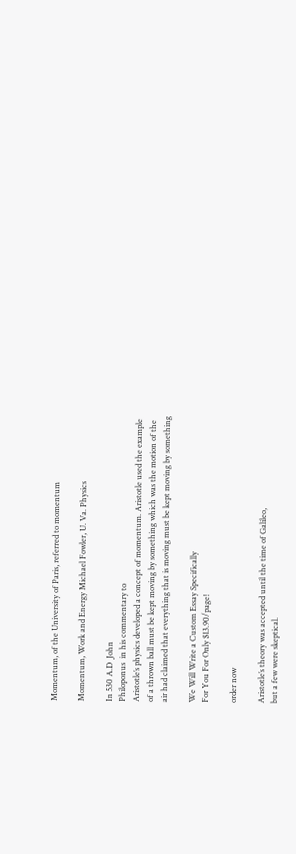Momentum, of the University of Paris, referred to momentum

Momentum, Work and Energy Michael Fowler, U. Va. Physics

In 530 A.D  John
Philoponus  in his commentary to
Aristotle’s physics developed a concept of momentum. Aristotle used the example
of a thrown ball must be kept moving by something which was the motion of the
air had claimed that everything that is moving must be kept moving by something

We Will Write a Custom Essay Specifically
For You For Only $13.90/page!

order now

Aristotle’s theory was accepted until the time of Galileo,
but a few were skeptical.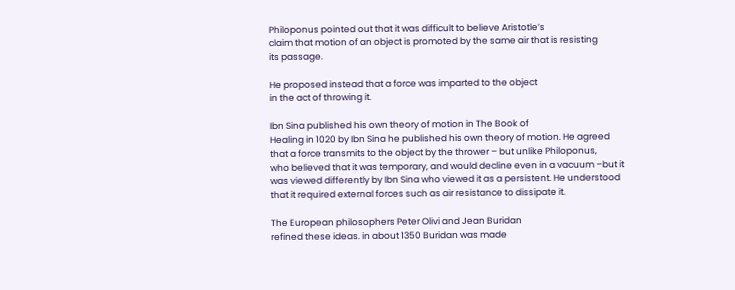Philoponus pointed out that it was difficult to believe Aristotle’s
claim that motion of an object is promoted by the same air that is resisting
its passage.

He proposed instead that a force was imparted to the object
in the act of throwing it.

Ibn Sina published his own theory of motion in The Book of
Healing in 1020 by Ibn Sina he published his own theory of motion. He agreed
that a force transmits to the object by the thrower – but unlike Philoponus,
who believed that it was temporary, and would decline even in a vacuum –but it
was viewed differently by Ibn Sina who viewed it as a persistent. He understood
that it required external forces such as air resistance to dissipate it.

The European philosophers Peter Olivi and Jean Buridan
refined these ideas. in about 1350 Buridan was made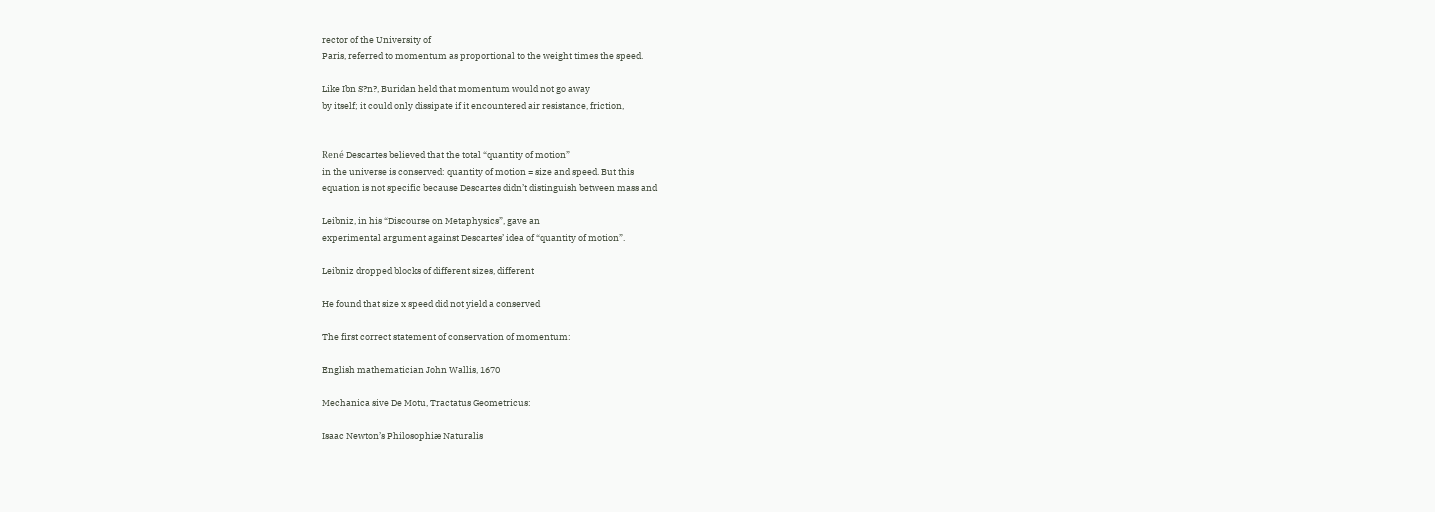rector of the University of
Paris, referred to momentum as proportional to the weight times the speed.

Like Ibn S?n?, Buridan held that momentum would not go away
by itself; it could only dissipate if it encountered air resistance, friction,


René Descartes believed that the total “quantity of motion”
in the universe is conserved: quantity of motion = size and speed. But this
equation is not specific because Descartes didn’t distinguish between mass and

Leibniz, in his “Discourse on Metaphysics”, gave an
experimental argument against Descartes’ idea of “quantity of motion”.

Leibniz dropped blocks of different sizes, different

He found that size x speed did not yield a conserved

The first correct statement of conservation of momentum:

English mathematician John Wallis, 1670

Mechanica sive De Motu, Tractatus Geometricus:

Isaac Newton’s Philosophiæ Naturalis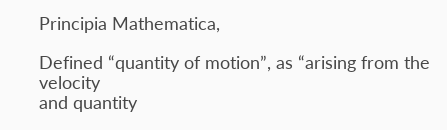Principia Mathematica,

Defined “quantity of motion”, as “arising from the velocity
and quantity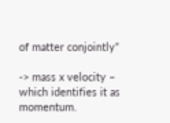of matter conjointly”

-> mass x velocity – which identifies it as momentum.